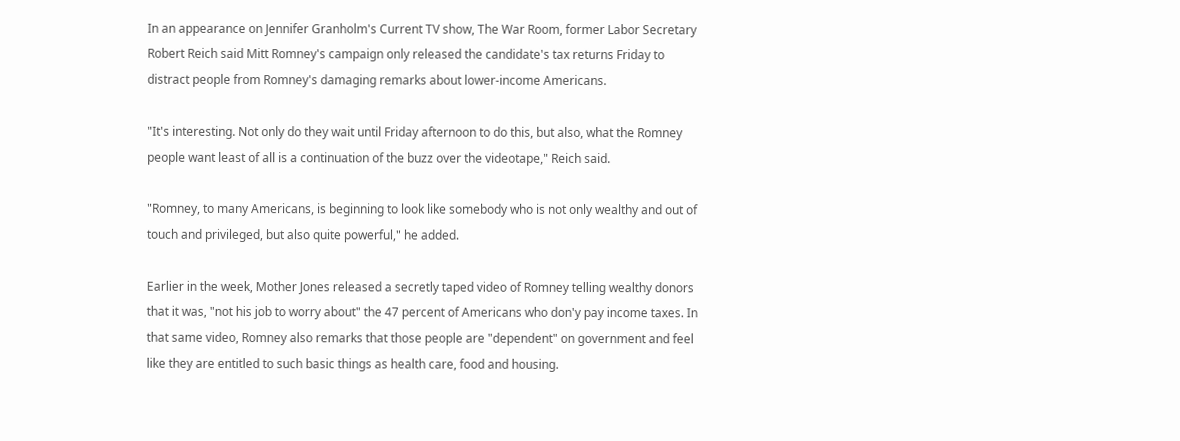In an appearance on Jennifer Granholm's Current TV show, The War Room, former Labor Secretary Robert Reich said Mitt Romney's campaign only released the candidate's tax returns Friday to distract people from Romney's damaging remarks about lower-income Americans.

"It's interesting. Not only do they wait until Friday afternoon to do this, but also, what the Romney people want least of all is a continuation of the buzz over the videotape," Reich said.

"Romney, to many Americans, is beginning to look like somebody who is not only wealthy and out of touch and privileged, but also quite powerful," he added.

Earlier in the week, Mother Jones released a secretly taped video of Romney telling wealthy donors that it was, "not his job to worry about" the 47 percent of Americans who don'y pay income taxes. In that same video, Romney also remarks that those people are "dependent" on government and feel like they are entitled to such basic things as health care, food and housing.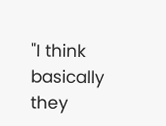"I think basically they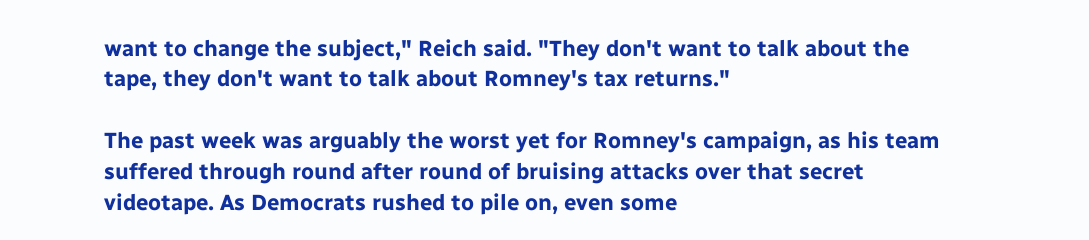want to change the subject," Reich said. "They don't want to talk about the tape, they don't want to talk about Romney's tax returns."

The past week was arguably the worst yet for Romney's campaign, as his team suffered through round after round of bruising attacks over that secret videotape. As Democrats rushed to pile on, even some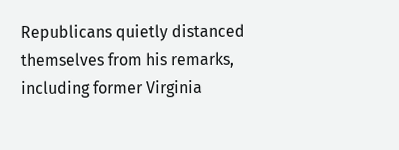Republicans quietly distanced themselves from his remarks, including former Virginia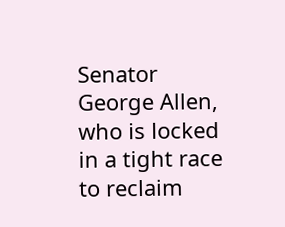Senator George Allen, who is locked in a tight race to reclaim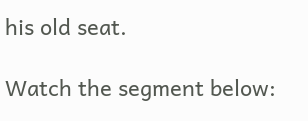his old seat.

Watch the segment below: